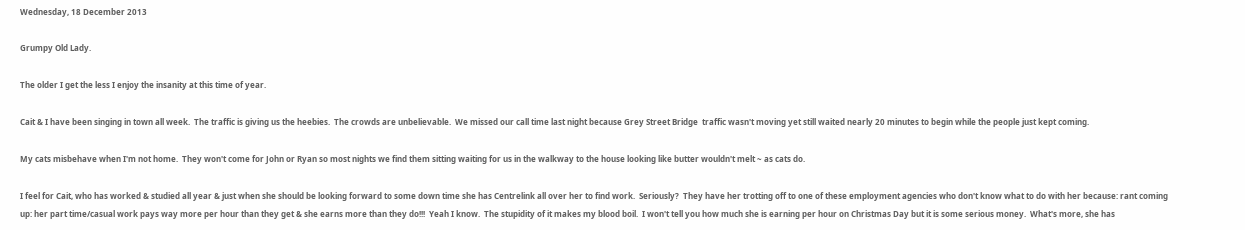Wednesday, 18 December 2013

Grumpy Old Lady.

The older I get the less I enjoy the insanity at this time of year.

Cait & I have been singing in town all week.  The traffic is giving us the heebies.  The crowds are unbelievable.  We missed our call time last night because Grey Street Bridge  traffic wasn't moving yet still waited nearly 20 minutes to begin while the people just kept coming.

My cats misbehave when I'm not home.  They won't come for John or Ryan so most nights we find them sitting waiting for us in the walkway to the house looking like butter wouldn't melt ~ as cats do.

I feel for Cait, who has worked & studied all year & just when she should be looking forward to some down time she has Centrelink all over her to find work.  Seriously?  They have her trotting off to one of these employment agencies who don't know what to do with her because: rant coming up: her part time/casual work pays way more per hour than they get & she earns more than they do!!!  Yeah I know.  The stupidity of it makes my blood boil.  I won't tell you how much she is earning per hour on Christmas Day but it is some serious money.  What's more, she has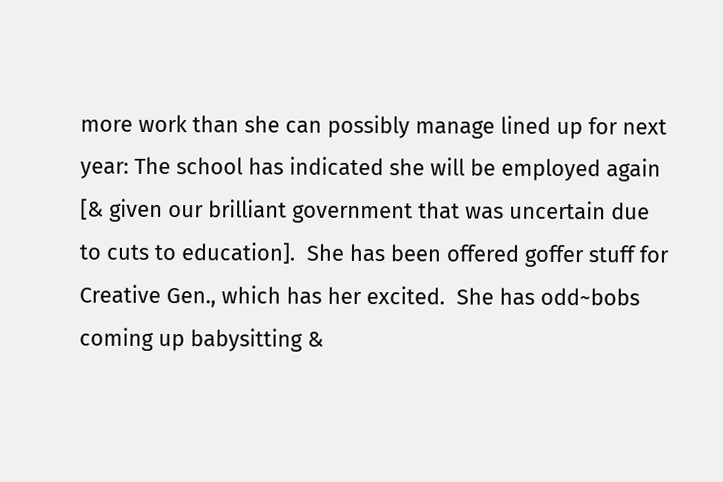more work than she can possibly manage lined up for next year: The school has indicated she will be employed again [& given our brilliant government that was uncertain due to cuts to education].  She has been offered goffer stuff for Creative Gen., which has her excited.  She has odd~bobs coming up babysitting &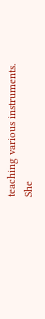teaching various instruments.  She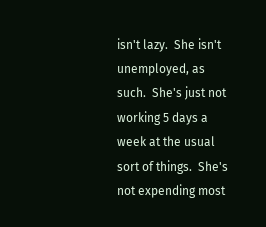isn't lazy.  She isn't unemployed, as such.  She's just not working 5 days a week at the usual sort of things.  She's not expending most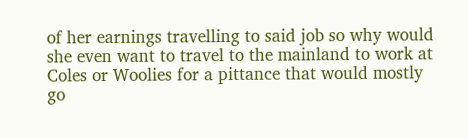of her earnings travelling to said job so why would she even want to travel to the mainland to work at Coles or Woolies for a pittance that would mostly go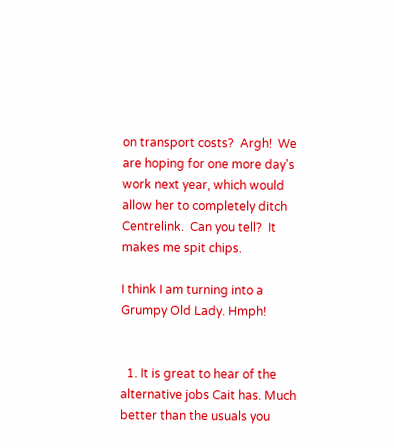on transport costs?  Argh!  We are hoping for one more day's work next year, which would allow her to completely ditch Centrelink.  Can you tell?  It makes me spit chips.

I think I am turning into a Grumpy Old Lady. Hmph!


  1. It is great to hear of the alternative jobs Cait has. Much better than the usuals you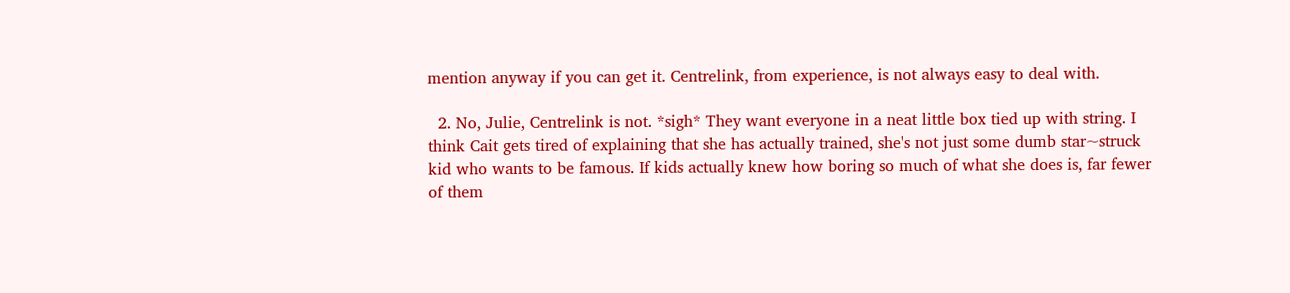mention anyway if you can get it. Centrelink, from experience, is not always easy to deal with.

  2. No, Julie, Centrelink is not. *sigh* They want everyone in a neat little box tied up with string. I think Cait gets tired of explaining that she has actually trained, she's not just some dumb star~struck kid who wants to be famous. If kids actually knew how boring so much of what she does is, far fewer of them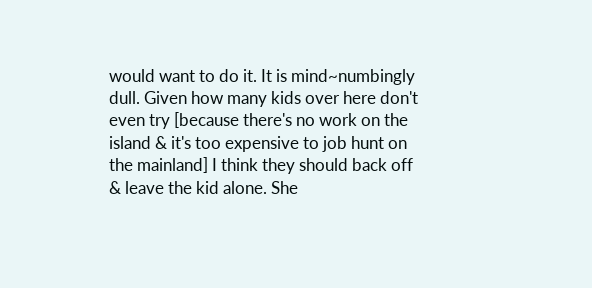would want to do it. It is mind~numbingly dull. Given how many kids over here don't even try [because there's no work on the island & it's too expensive to job hunt on the mainland] I think they should back off & leave the kid alone. She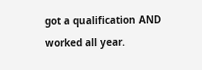got a qualification AND worked all year.